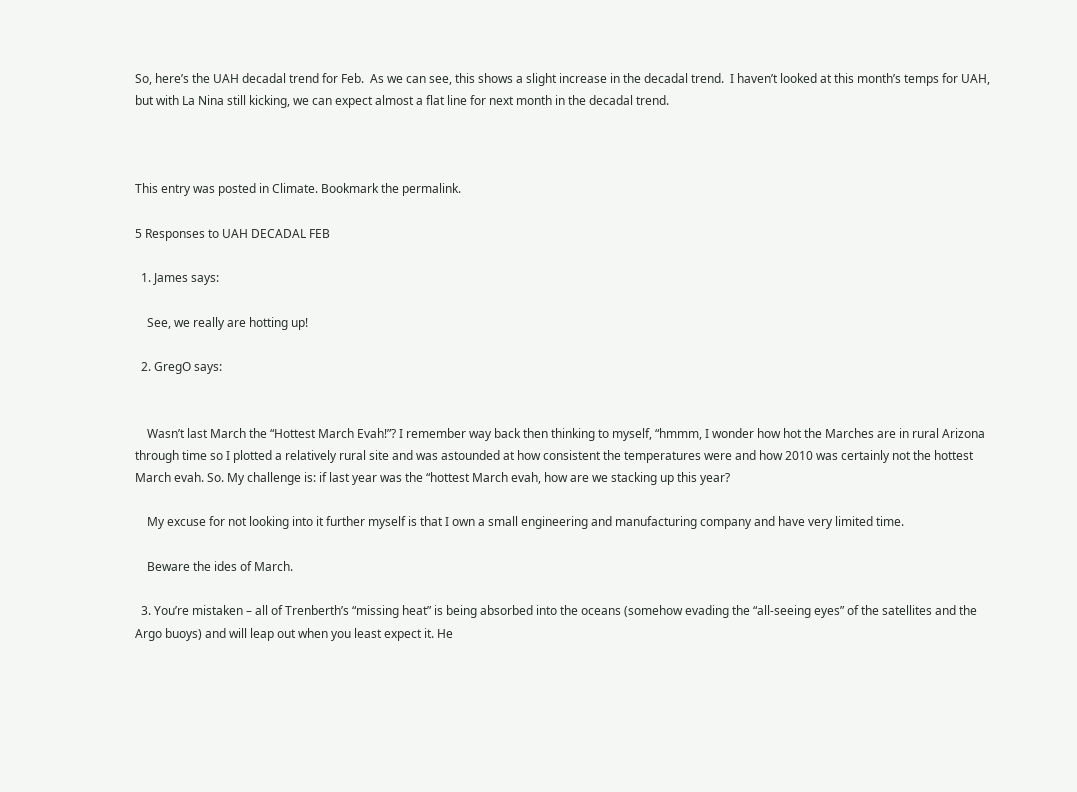So, here’s the UAH decadal trend for Feb.  As we can see, this shows a slight increase in the decadal trend.  I haven’t looked at this month’s temps for UAH, but with La Nina still kicking, we can expect almost a flat line for next month in the decadal trend.



This entry was posted in Climate. Bookmark the permalink.

5 Responses to UAH DECADAL FEB

  1. James says:

    See, we really are hotting up!

  2. GregO says:


    Wasn’t last March the “Hottest March Evah!”? I remember way back then thinking to myself, “hmmm, I wonder how hot the Marches are in rural Arizona through time so I plotted a relatively rural site and was astounded at how consistent the temperatures were and how 2010 was certainly not the hottest March evah. So. My challenge is: if last year was the “hottest March evah, how are we stacking up this year?

    My excuse for not looking into it further myself is that I own a small engineering and manufacturing company and have very limited time.

    Beware the ides of March.

  3. You’re mistaken – all of Trenberth’s “missing heat” is being absorbed into the oceans (somehow evading the “all-seeing eyes” of the satellites and the Argo buoys) and will leap out when you least expect it. He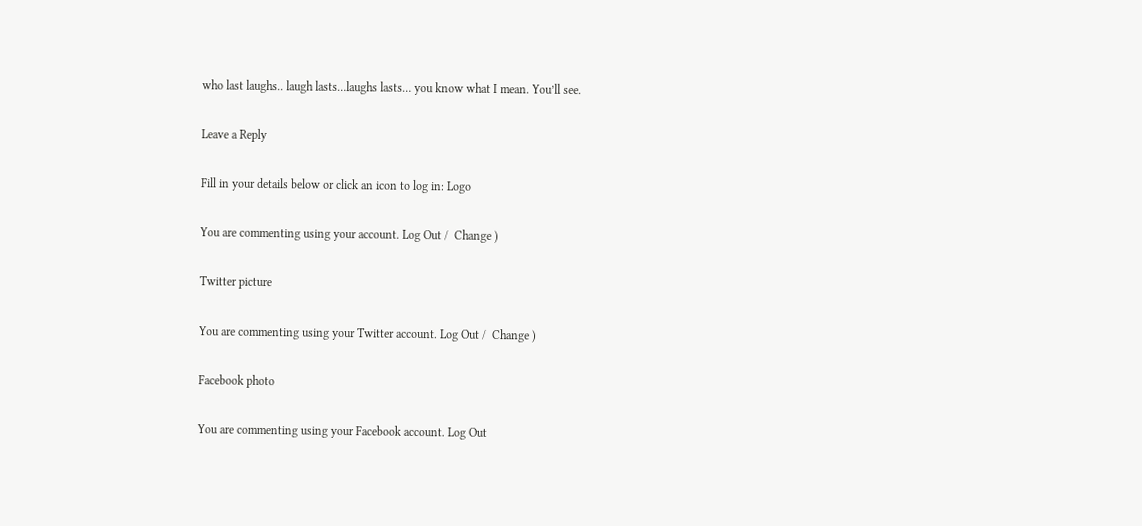who last laughs.. laugh lasts…laughs lasts… you know what I mean. You’ll see.

Leave a Reply

Fill in your details below or click an icon to log in: Logo

You are commenting using your account. Log Out /  Change )

Twitter picture

You are commenting using your Twitter account. Log Out /  Change )

Facebook photo

You are commenting using your Facebook account. Log Out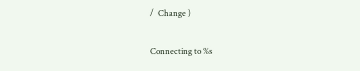/  Change )

Connecting to %s